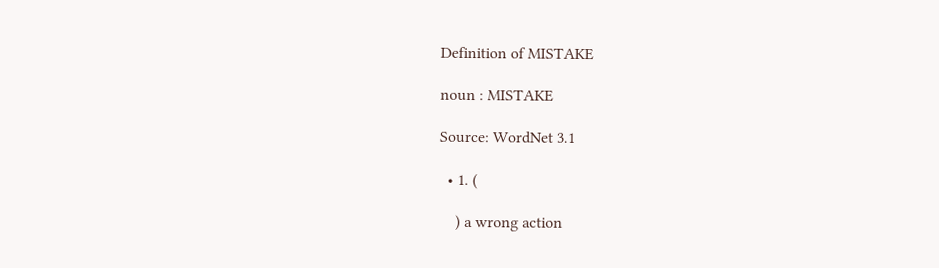Definition of MISTAKE

noun : MISTAKE

Source: WordNet 3.1

  • 1. (

    ) a wrong action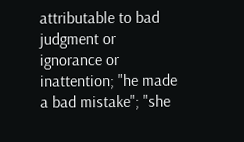attributable to bad judgment or ignorance or inattention; "he made a bad mistake"; "she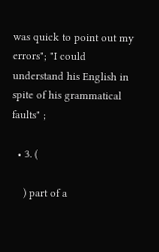was quick to point out my errors"; "I could understand his English in spite of his grammatical faults" ;

  • 3. (

    ) part of a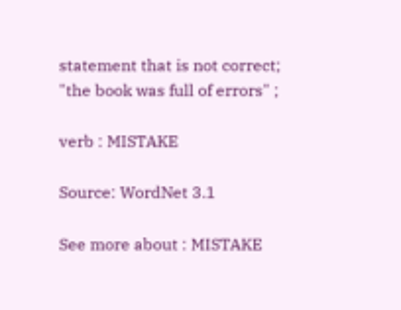statement that is not correct; "the book was full of errors" ;

verb : MISTAKE

Source: WordNet 3.1

See more about : MISTAKE